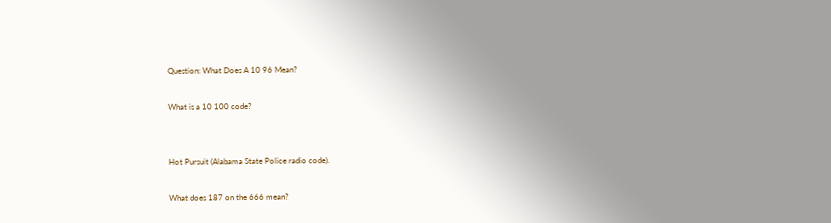Question: What Does A 10 96 Mean?

What is a 10 100 code?


Hot Pursuit (Alabama State Police radio code).

What does 187 on the 666 mean?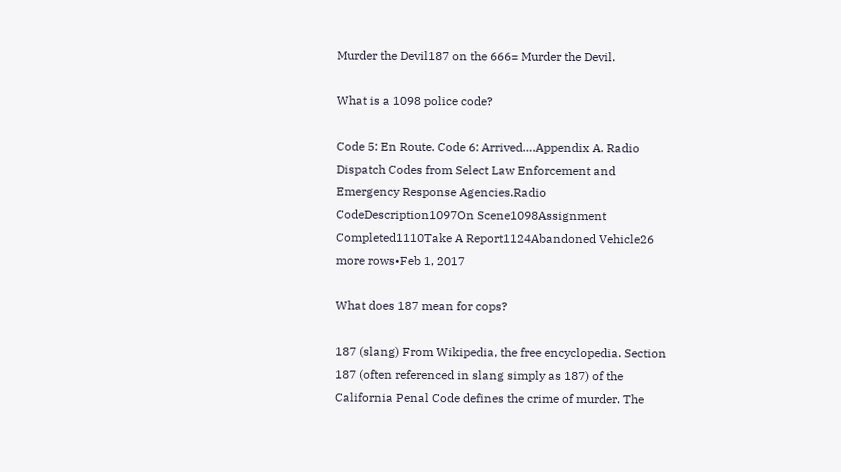Murder the Devil187 on the 666= Murder the Devil.

What is a 1098 police code?

Code 5: En Route. Code 6: Arrived….Appendix A. Radio Dispatch Codes from Select Law Enforcement and Emergency Response Agencies.Radio CodeDescription1097On Scene1098Assignment Completed1110Take A Report1124Abandoned Vehicle26 more rows•Feb 1, 2017

What does 187 mean for cops?

187 (slang) From Wikipedia, the free encyclopedia. Section 187 (often referenced in slang simply as 187) of the California Penal Code defines the crime of murder. The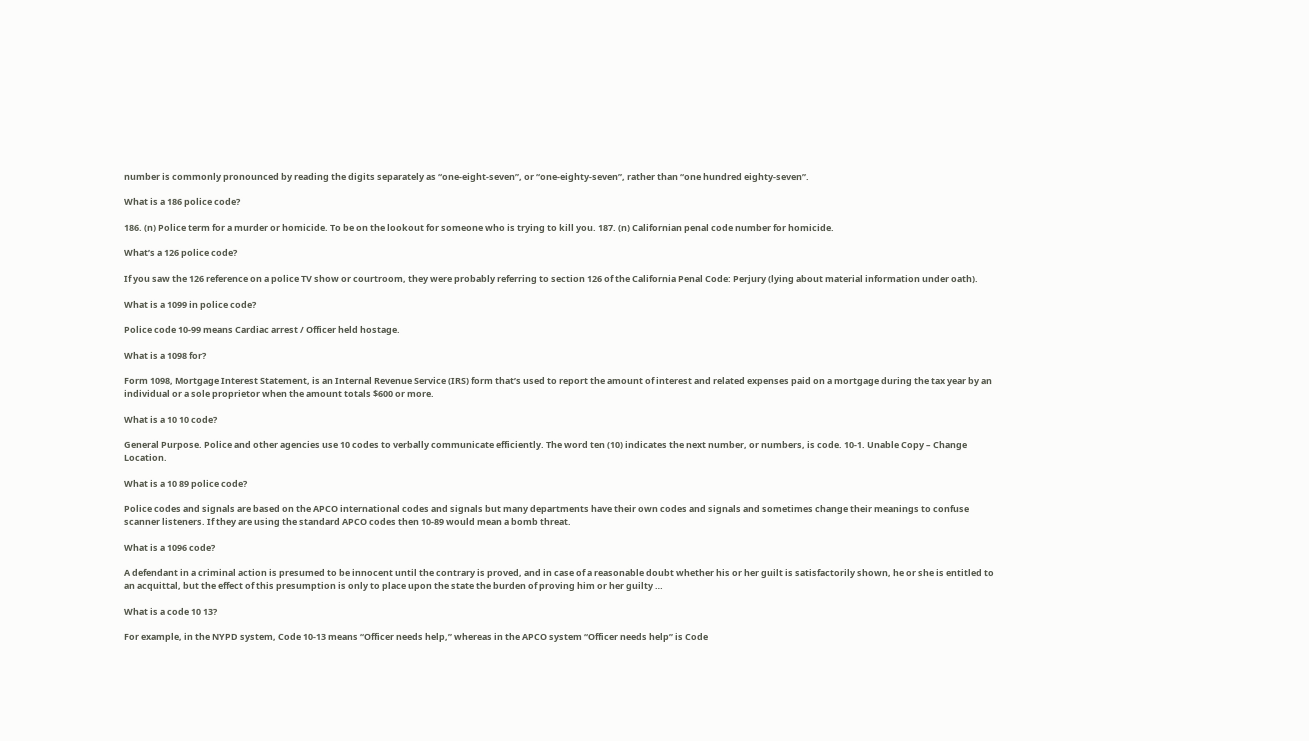number is commonly pronounced by reading the digits separately as “one-eight-seven”, or “one-eighty-seven”, rather than “one hundred eighty-seven”.

What is a 186 police code?

186. (n) Police term for a murder or homicide. To be on the lookout for someone who is trying to kill you. 187. (n) Californian penal code number for homicide.

What’s a 126 police code?

If you saw the 126 reference on a police TV show or courtroom, they were probably referring to section 126 of the California Penal Code: Perjury (lying about material information under oath).

What is a 1099 in police code?

Police code 10-99 means Cardiac arrest / Officer held hostage.

What is a 1098 for?

Form 1098, Mortgage Interest Statement, is an Internal Revenue Service (IRS) form that’s used to report the amount of interest and related expenses paid on a mortgage during the tax year by an individual or a sole proprietor when the amount totals $600 or more.

What is a 10 10 code?

General Purpose. Police and other agencies use 10 codes to verbally communicate efficiently. The word ten (10) indicates the next number, or numbers, is code. 10-1. Unable Copy – Change Location.

What is a 10 89 police code?

Police codes and signals are based on the APCO international codes and signals but many departments have their own codes and signals and sometimes change their meanings to confuse scanner listeners. If they are using the standard APCO codes then 10-89 would mean a bomb threat.

What is a 1096 code?

A defendant in a criminal action is presumed to be innocent until the contrary is proved, and in case of a reasonable doubt whether his or her guilt is satisfactorily shown, he or she is entitled to an acquittal, but the effect of this presumption is only to place upon the state the burden of proving him or her guilty …

What is a code 10 13?

For example, in the NYPD system, Code 10-13 means “Officer needs help,” whereas in the APCO system “Officer needs help” is Code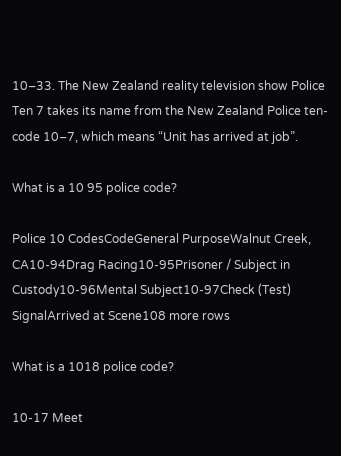10–33. The New Zealand reality television show Police Ten 7 takes its name from the New Zealand Police ten-code 10–7, which means “Unit has arrived at job”.

What is a 10 95 police code?

Police 10 CodesCodeGeneral PurposeWalnut Creek, CA10-94Drag Racing10-95Prisoner / Subject in Custody10-96Mental Subject10-97Check (Test) SignalArrived at Scene108 more rows

What is a 1018 police code?

10-17 Meet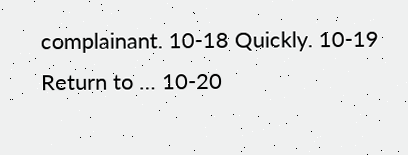complainant. 10-18 Quickly. 10-19 Return to … 10-20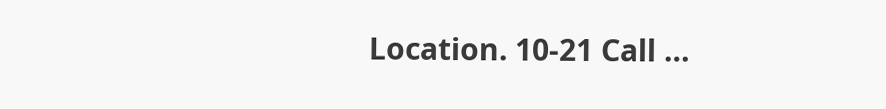Location. 10-21 Call …